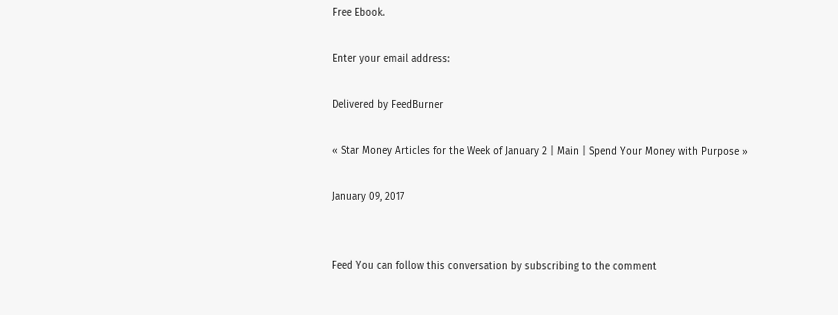Free Ebook.

Enter your email address:

Delivered by FeedBurner

« Star Money Articles for the Week of January 2 | Main | Spend Your Money with Purpose »

January 09, 2017


Feed You can follow this conversation by subscribing to the comment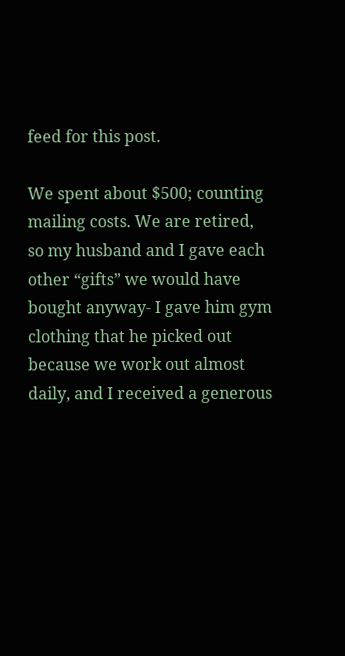feed for this post.

We spent about $500; counting mailing costs. We are retired, so my husband and I gave each other “gifts” we would have bought anyway- I gave him gym clothing that he picked out because we work out almost daily, and I received a generous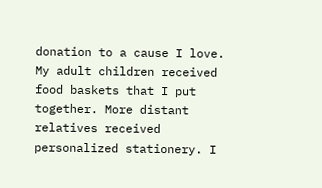donation to a cause I love. My adult children received food baskets that I put together. More distant relatives received personalized stationery. I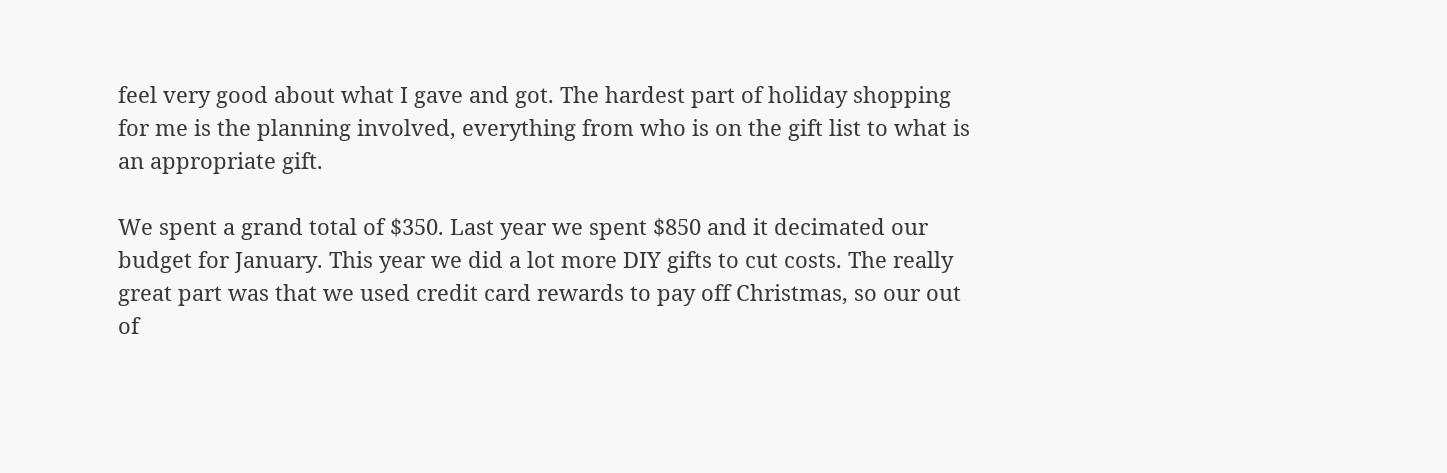feel very good about what I gave and got. The hardest part of holiday shopping for me is the planning involved, everything from who is on the gift list to what is an appropriate gift.

We spent a grand total of $350. Last year we spent $850 and it decimated our budget for January. This year we did a lot more DIY gifts to cut costs. The really great part was that we used credit card rewards to pay off Christmas, so our out of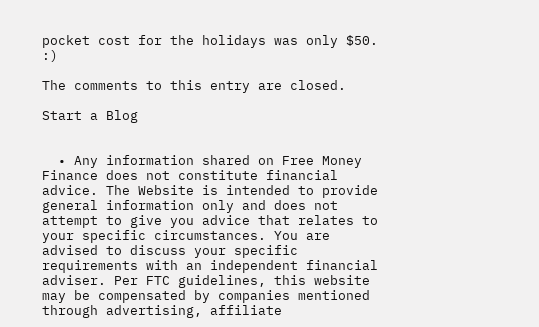pocket cost for the holidays was only $50. :)

The comments to this entry are closed.

Start a Blog


  • Any information shared on Free Money Finance does not constitute financial advice. The Website is intended to provide general information only and does not attempt to give you advice that relates to your specific circumstances. You are advised to discuss your specific requirements with an independent financial adviser. Per FTC guidelines, this website may be compensated by companies mentioned through advertising, affiliate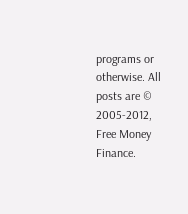programs or otherwise. All posts are © 2005-2012, Free Money Finance.